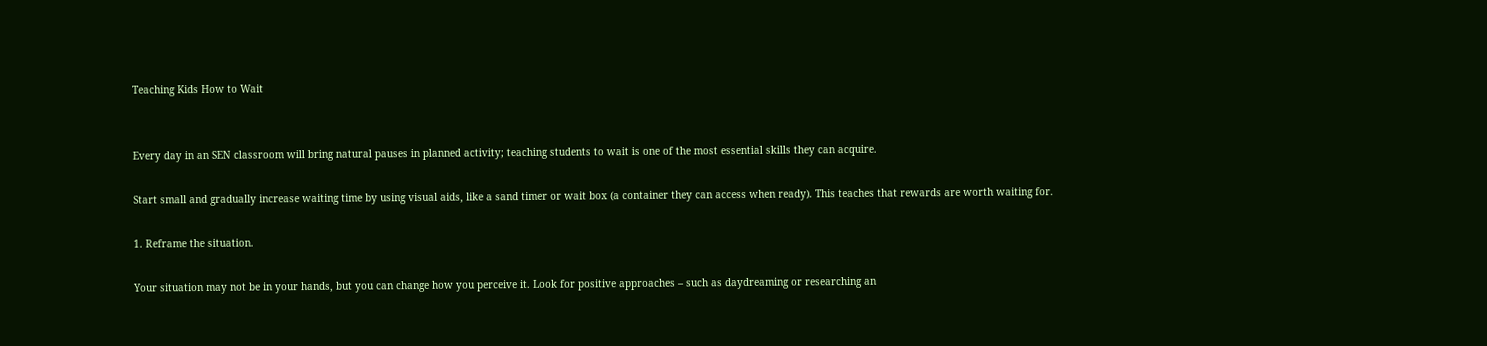Teaching Kids How to Wait


Every day in an SEN classroom will bring natural pauses in planned activity; teaching students to wait is one of the most essential skills they can acquire.

Start small and gradually increase waiting time by using visual aids, like a sand timer or wait box (a container they can access when ready). This teaches that rewards are worth waiting for.

1. Reframe the situation.

Your situation may not be in your hands, but you can change how you perceive it. Look for positive approaches – such as daydreaming or researching an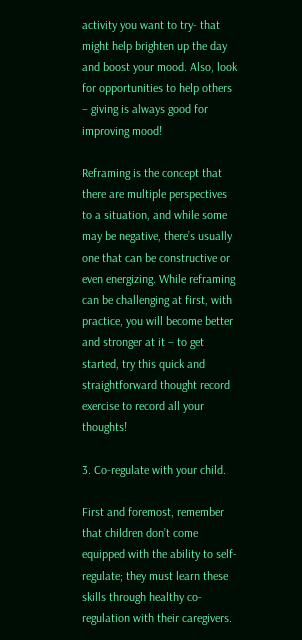activity you want to try- that might help brighten up the day and boost your mood. Also, look for opportunities to help others – giving is always good for improving mood!

Reframing is the concept that there are multiple perspectives to a situation, and while some may be negative, there’s usually one that can be constructive or even energizing. While reframing can be challenging at first, with practice, you will become better and stronger at it – to get started, try this quick and straightforward thought record exercise to record all your thoughts!

3. Co-regulate with your child.

First and foremost, remember that children don’t come equipped with the ability to self-regulate; they must learn these skills through healthy co-regulation with their caregivers.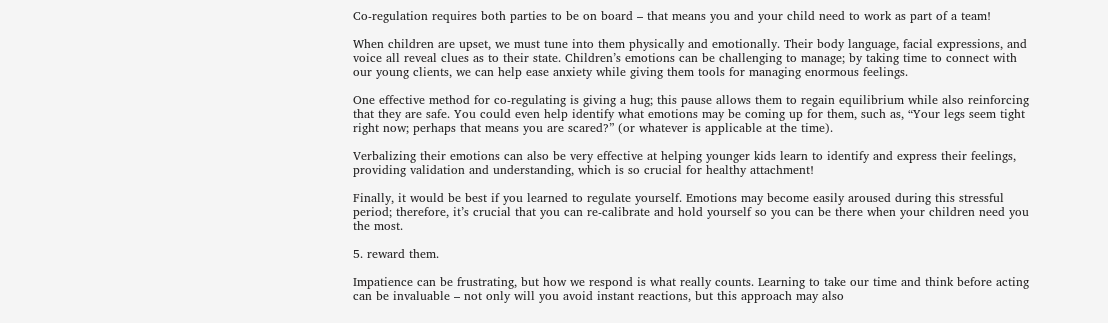Co-regulation requires both parties to be on board – that means you and your child need to work as part of a team!

When children are upset, we must tune into them physically and emotionally. Their body language, facial expressions, and voice all reveal clues as to their state. Children’s emotions can be challenging to manage; by taking time to connect with our young clients, we can help ease anxiety while giving them tools for managing enormous feelings.

One effective method for co-regulating is giving a hug; this pause allows them to regain equilibrium while also reinforcing that they are safe. You could even help identify what emotions may be coming up for them, such as, “Your legs seem tight right now; perhaps that means you are scared?” (or whatever is applicable at the time).

Verbalizing their emotions can also be very effective at helping younger kids learn to identify and express their feelings, providing validation and understanding, which is so crucial for healthy attachment!

Finally, it would be best if you learned to regulate yourself. Emotions may become easily aroused during this stressful period; therefore, it’s crucial that you can re-calibrate and hold yourself so you can be there when your children need you the most.

5. reward them.

Impatience can be frustrating, but how we respond is what really counts. Learning to take our time and think before acting can be invaluable – not only will you avoid instant reactions, but this approach may also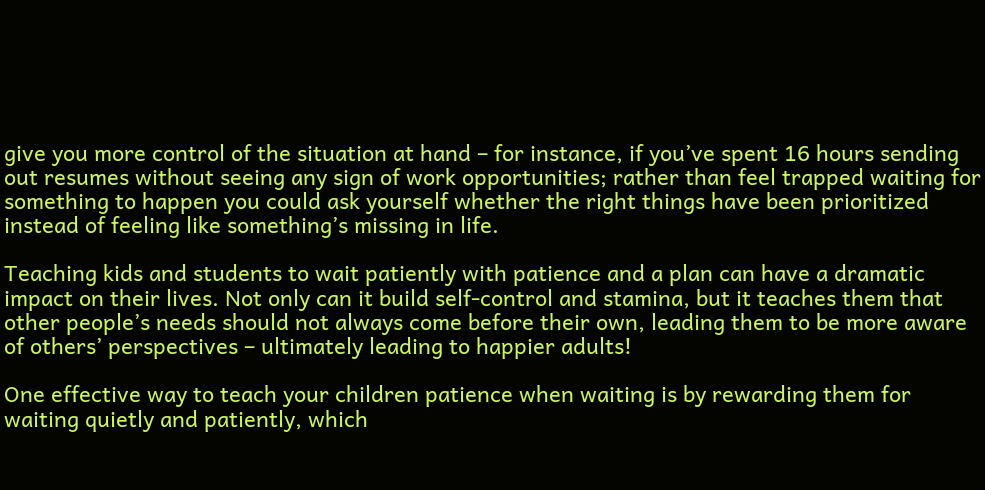give you more control of the situation at hand – for instance, if you’ve spent 16 hours sending out resumes without seeing any sign of work opportunities; rather than feel trapped waiting for something to happen you could ask yourself whether the right things have been prioritized instead of feeling like something’s missing in life.

Teaching kids and students to wait patiently with patience and a plan can have a dramatic impact on their lives. Not only can it build self-control and stamina, but it teaches them that other people’s needs should not always come before their own, leading them to be more aware of others’ perspectives – ultimately leading to happier adults!

One effective way to teach your children patience when waiting is by rewarding them for waiting quietly and patiently, which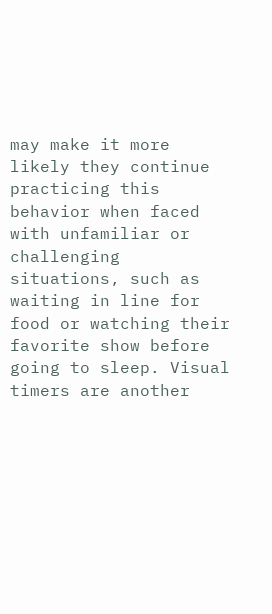may make it more likely they continue practicing this behavior when faced with unfamiliar or challenging situations, such as waiting in line for food or watching their favorite show before going to sleep. Visual timers are another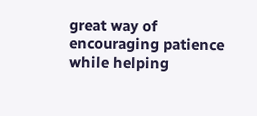great way of encouraging patience while helping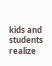kids and students realize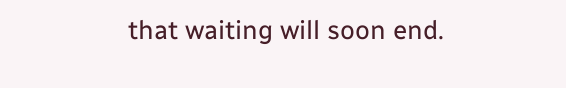that waiting will soon end.